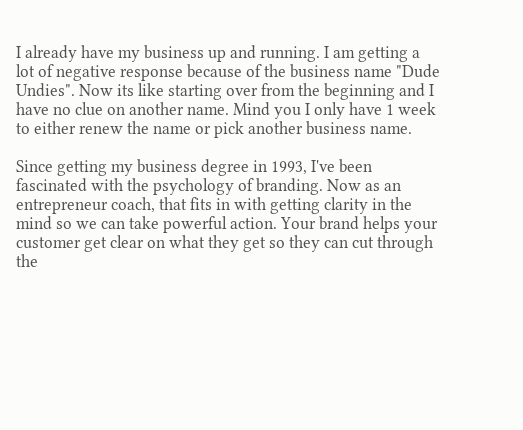I already have my business up and running. I am getting a lot of negative response because of the business name "Dude Undies". Now its like starting over from the beginning and I have no clue on another name. Mind you I only have 1 week to either renew the name or pick another business name.

Since getting my business degree in 1993, I've been fascinated with the psychology of branding. Now as an entrepreneur coach, that fits in with getting clarity in the mind so we can take powerful action. Your brand helps your customer get clear on what they get so they can cut through the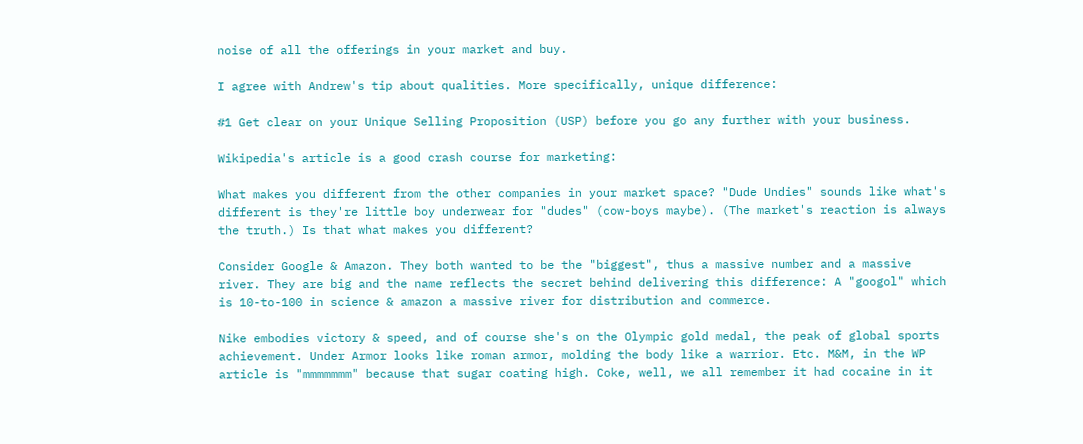noise of all the offerings in your market and buy.

I agree with Andrew's tip about qualities. More specifically, unique difference:

#1 Get clear on your Unique Selling Proposition (USP) before you go any further with your business.

Wikipedia's article is a good crash course for marketing:

What makes you different from the other companies in your market space? "Dude Undies" sounds like what's different is they're little boy underwear for "dudes" (cow-boys maybe). (The market's reaction is always the truth.) Is that what makes you different?

Consider Google & Amazon. They both wanted to be the "biggest", thus a massive number and a massive river. They are big and the name reflects the secret behind delivering this difference: A "googol" which is 10-to-100 in science & amazon a massive river for distribution and commerce.

Nike embodies victory & speed, and of course she's on the Olympic gold medal, the peak of global sports achievement. Under Armor looks like roman armor, molding the body like a warrior. Etc. M&M, in the WP article is "mmmmmmm" because that sugar coating high. Coke, well, we all remember it had cocaine in it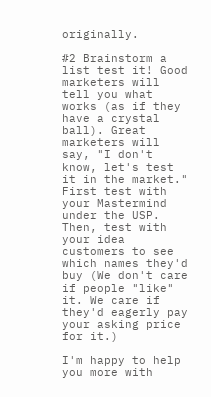originally.

#2 Brainstorm a list test it! Good marketers will tell you what works (as if they have a crystal ball). Great marketers will say, "I don't know, let's test it in the market." First test with your Mastermind under the USP. Then, test with your idea customers to see which names they'd buy (We don't care if people "like" it. We care if they'd eagerly pay your asking price for it.)

I'm happy to help you more with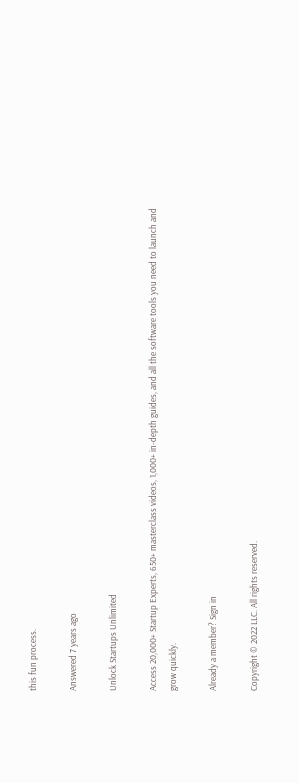this fun process.

Answered 7 years ago

Unlock Startups Unlimited

Access 20,000+ Startup Experts, 650+ masterclass videos, 1,000+ in-depth guides, and all the software tools you need to launch and grow quickly.

Already a member? Sign in

Copyright © 2022 LLC. All rights reserved.